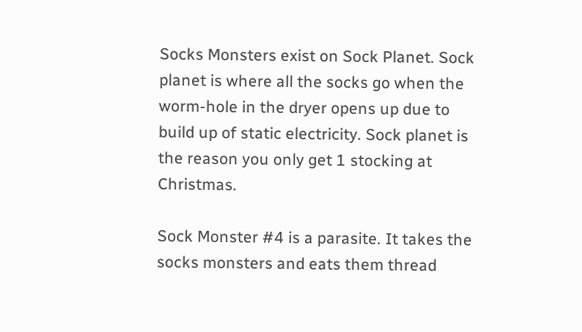Socks Monsters exist on Sock Planet. Sock planet is where all the socks go when the worm-hole in the dryer opens up due to build up of static electricity. Sock planet is the reason you only get 1 stocking at Christmas.

Sock Monster #4 is a parasite. It takes the socks monsters and eats them thread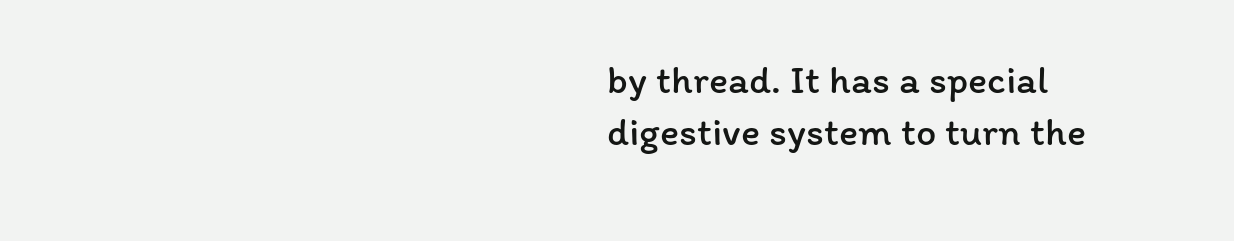by thread. It has a special digestive system to turn the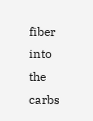fiber into the carbs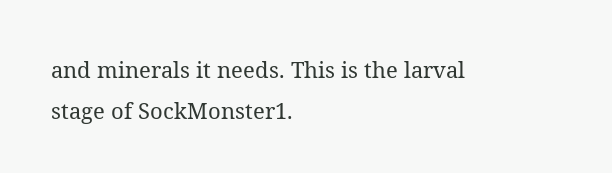and minerals it needs. This is the larval stage of SockMonster1.